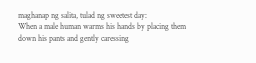maghanap ng salita, tulad ng sweetest day:
When a male human warms his hands by placing them down his pants and gently caressing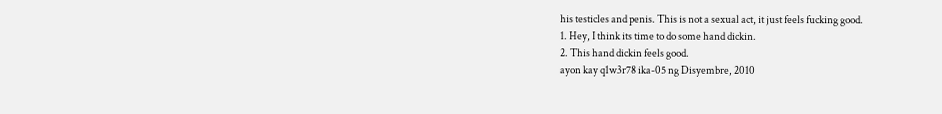his testicles and penis. This is not a sexual act, it just feels fucking good.
1. Hey, I think its time to do some hand dickin.
2. This hand dickin feels good.
ayon kay q1w3r78 ika-05 ng Disyembre, 2010